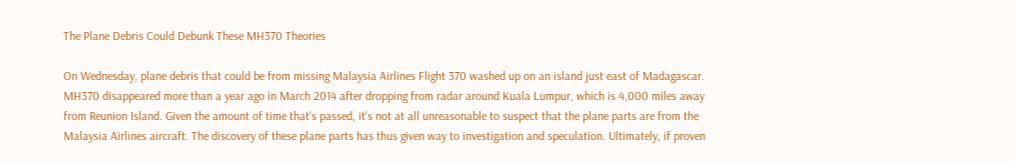The Plane Debris Could Debunk These MH370 Theories

On Wednesday, plane debris that could be from missing Malaysia Airlines Flight 370 washed up on an island just east of Madagascar. MH370 disappeared more than a year ago in March 2014 after dropping from radar around Kuala Lumpur, which is 4,000 miles away from Reunion Island. Given the amount of time that's passed, it's not at all unreasonable to suspect that the plane parts are from the Malaysia Airlines aircraft. The discovery of these plane parts has thus given way to investigation and speculation. Ultimately, if proven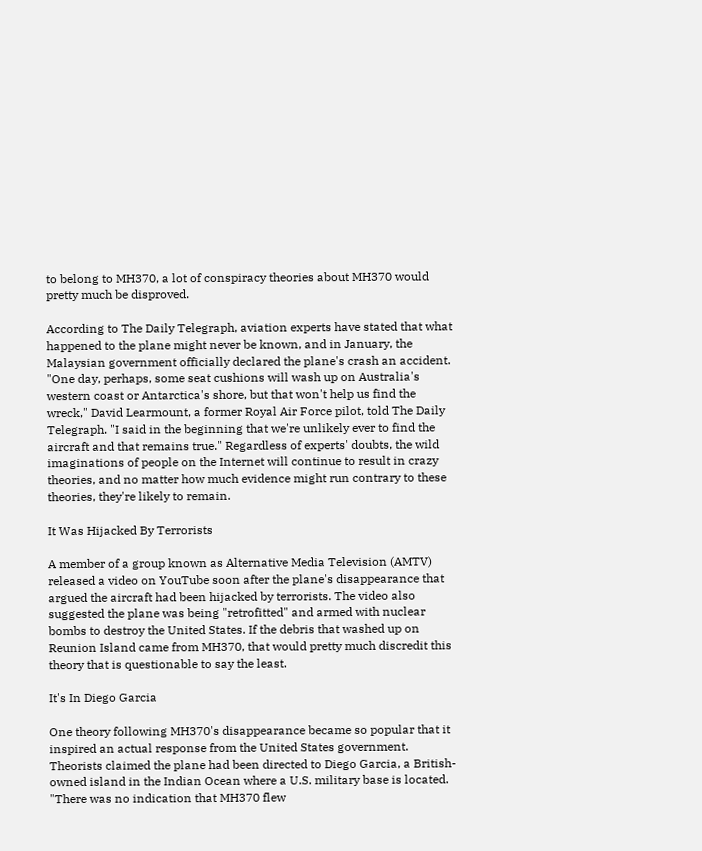to belong to MH370, a lot of conspiracy theories about MH370 would pretty much be disproved.

According to The Daily Telegraph, aviation experts have stated that what happened to the plane might never be known, and in January, the Malaysian government officially declared the plane's crash an accident. "One day, perhaps, some seat cushions will wash up on Australia's western coast or Antarctica's shore, but that won't help us find the wreck," David Learmount, a former Royal Air Force pilot, told The Daily Telegraph. "I said in the beginning that we're unlikely ever to find the aircraft and that remains true." Regardless of experts' doubts, the wild imaginations of people on the Internet will continue to result in crazy theories, and no matter how much evidence might run contrary to these theories, they're likely to remain.

It Was Hijacked By Terrorists

A member of a group known as Alternative Media Television (AMTV) released a video on YouTube soon after the plane's disappearance that argued the aircraft had been hijacked by terrorists. The video also suggested the plane was being "retrofitted" and armed with nuclear bombs to destroy the United States. If the debris that washed up on Reunion Island came from MH370, that would pretty much discredit this theory that is questionable to say the least.

It's In Diego Garcia

One theory following MH370's disappearance became so popular that it inspired an actual response from the United States government. Theorists claimed the plane had been directed to Diego Garcia, a British-owned island in the Indian Ocean where a U.S. military base is located. "There was no indication that MH370 flew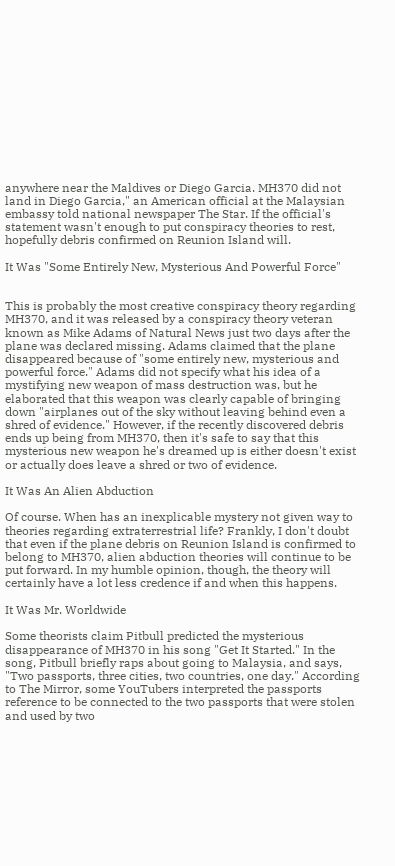anywhere near the Maldives or Diego Garcia. MH370 did not land in Diego Garcia," an American official at the Malaysian embassy told national newspaper The Star. If the official's statement wasn't enough to put conspiracy theories to rest, hopefully debris confirmed on Reunion Island will.

It Was "Some Entirely New, Mysterious And Powerful Force"


This is probably the most creative conspiracy theory regarding MH370, and it was released by a conspiracy theory veteran known as Mike Adams of Natural News just two days after the plane was declared missing. Adams claimed that the plane disappeared because of "some entirely new, mysterious and powerful force." Adams did not specify what his idea of a mystifying new weapon of mass destruction was, but he elaborated that this weapon was clearly capable of bringing down "airplanes out of the sky without leaving behind even a shred of evidence." However, if the recently discovered debris ends up being from MH370, then it's safe to say that this mysterious new weapon he's dreamed up is either doesn't exist or actually does leave a shred or two of evidence.

It Was An Alien Abduction

Of course. When has an inexplicable mystery not given way to theories regarding extraterrestrial life? Frankly, I don't doubt that even if the plane debris on Reunion Island is confirmed to belong to MH370, alien abduction theories will continue to be put forward. In my humble opinion, though, the theory will certainly have a lot less credence if and when this happens.

It Was Mr. Worldwide

Some theorists claim Pitbull predicted the mysterious disappearance of MH370 in his song "Get It Started." In the song, Pitbull briefly raps about going to Malaysia, and says, "Two passports, three cities, two countries, one day." According to The Mirror, some YouTubers interpreted the passports reference to be connected to the two passports that were stolen and used by two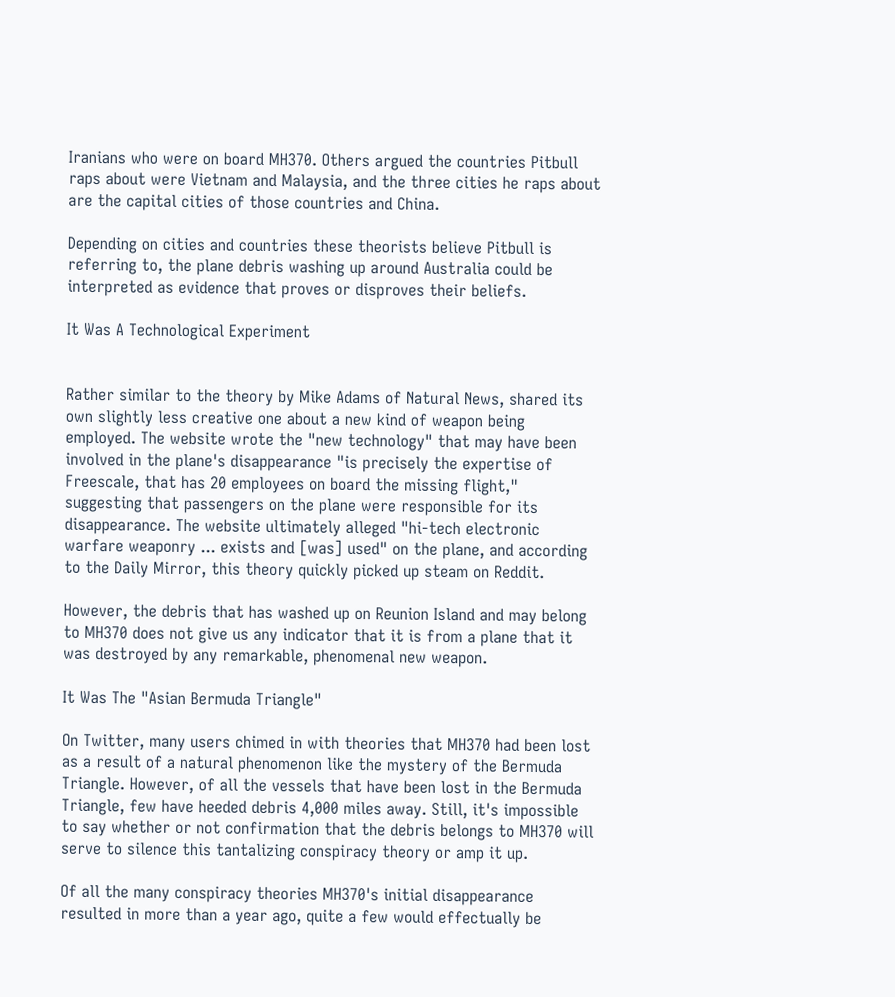Iranians who were on board MH370. Others argued the countries Pitbull raps about were Vietnam and Malaysia, and the three cities he raps about are the capital cities of those countries and China.

Depending on cities and countries these theorists believe Pitbull is referring to, the plane debris washing up around Australia could be interpreted as evidence that proves or disproves their beliefs.

It Was A Technological Experiment


Rather similar to the theory by Mike Adams of Natural News, shared its own slightly less creative one about a new kind of weapon being employed. The website wrote the "new technology" that may have been involved in the plane's disappearance "is precisely the expertise of Freescale, that has 20 employees on board the missing flight," suggesting that passengers on the plane were responsible for its disappearance. The website ultimately alleged "hi-tech electronic warfare weaponry ... exists and [was] used" on the plane, and according to the Daily Mirror, this theory quickly picked up steam on Reddit.

However, the debris that has washed up on Reunion Island and may belong to MH370 does not give us any indicator that it is from a plane that it was destroyed by any remarkable, phenomenal new weapon.

It Was The "Asian Bermuda Triangle"

On Twitter, many users chimed in with theories that MH370 had been lost as a result of a natural phenomenon like the mystery of the Bermuda Triangle. However, of all the vessels that have been lost in the Bermuda Triangle, few have heeded debris 4,000 miles away. Still, it's impossible to say whether or not confirmation that the debris belongs to MH370 will serve to silence this tantalizing conspiracy theory or amp it up.

Of all the many conspiracy theories MH370's initial disappearance resulted in more than a year ago, quite a few would effectually be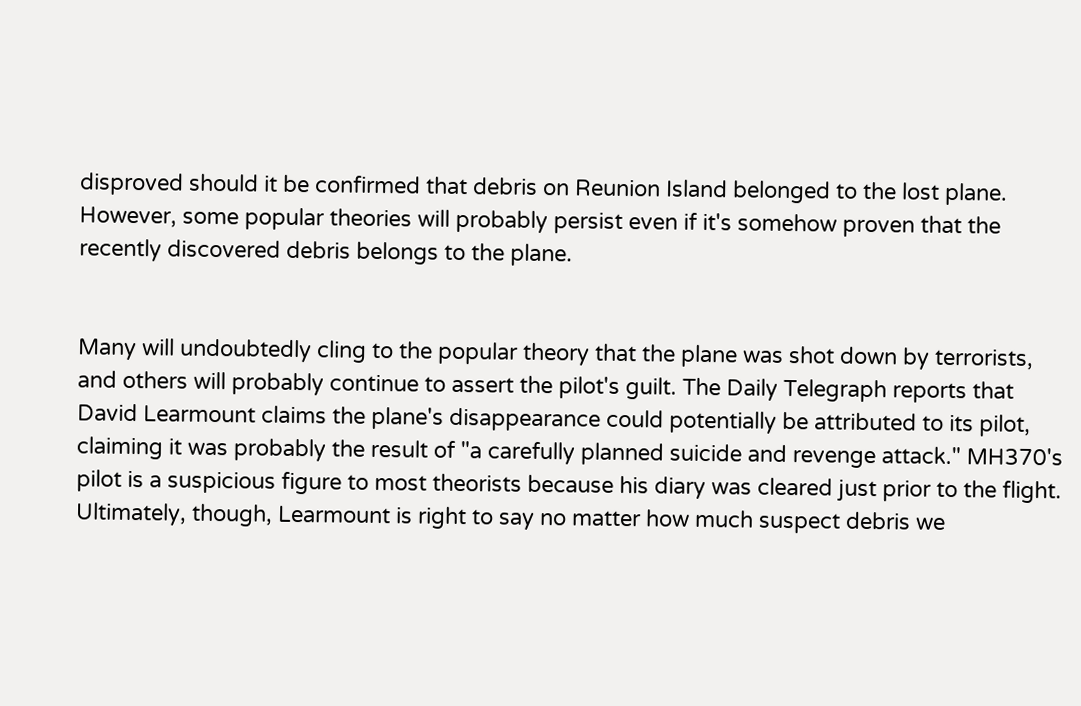disproved should it be confirmed that debris on Reunion Island belonged to the lost plane. However, some popular theories will probably persist even if it's somehow proven that the recently discovered debris belongs to the plane.


Many will undoubtedly cling to the popular theory that the plane was shot down by terrorists, and others will probably continue to assert the pilot's guilt. The Daily Telegraph reports that David Learmount claims the plane's disappearance could potentially be attributed to its pilot, claiming it was probably the result of "a carefully planned suicide and revenge attack." MH370's pilot is a suspicious figure to most theorists because his diary was cleared just prior to the flight. Ultimately, though, Learmount is right to say no matter how much suspect debris we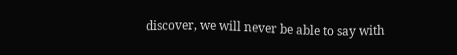discover, we will never be able to say with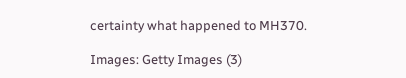certainty what happened to MH370.

Images: Getty Images (3)